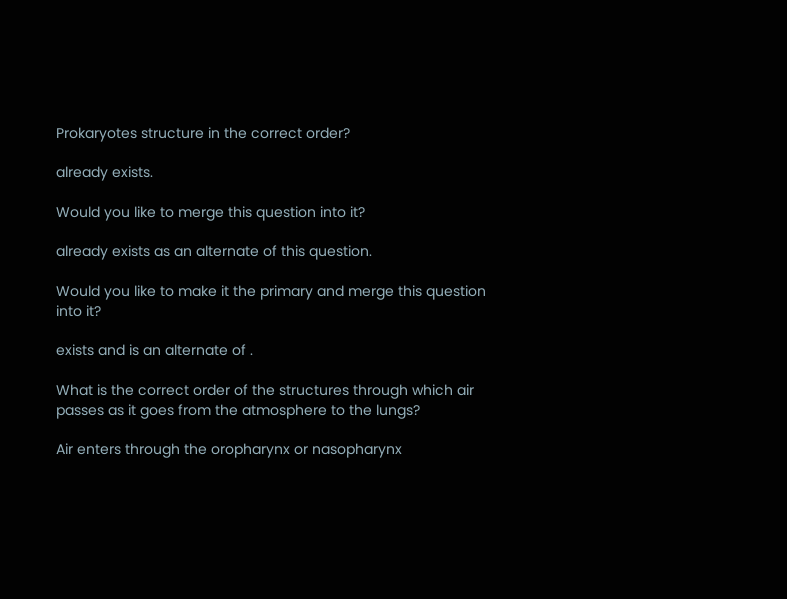Prokaryotes structure in the correct order?

already exists.

Would you like to merge this question into it?

already exists as an alternate of this question.

Would you like to make it the primary and merge this question into it?

exists and is an alternate of .

What is the correct order of the structures through which air passes as it goes from the atmosphere to the lungs?

Air enters through the oropharynx or nasopharynx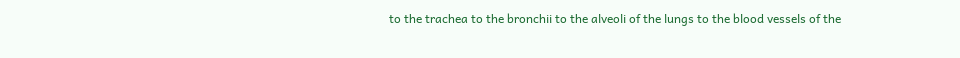to the trachea to the bronchii to the alveoli of the lungs to the blood vessels of the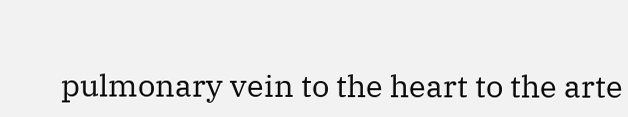pulmonary vein to the heart to the arte